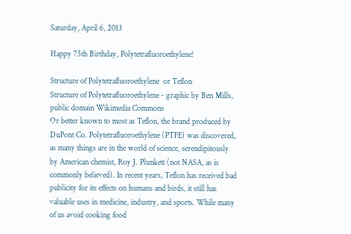Saturday, April 6, 2013

Happy 75th Birthday, Polytetrafluoroethylene!

Structure of Polytetrafluoroethylene  or Teflon
Structure of Polytetrafluoroethylene - graphic by Ben Mills, public domain Wikimedia Commons
Or better known to most as Teflon, the brand produced by DuPont Co. Polytetrafluoroethylene (PTFE) was discovered, as many things are in the world of science, serendipitously by American chemist, Roy J. Plunkett (not NASA, as is commonly believed). In recent years, Teflon has received bad publicity for its effects on humans and birds, it still has valuable uses in medicine, industry, and sports. While many of us avoid cooking food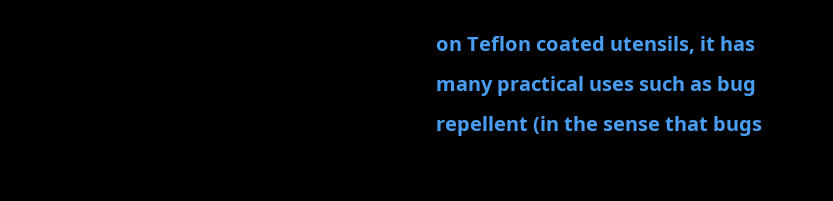on Teflon coated utensils, it has many practical uses such as bug repellent (in the sense that bugs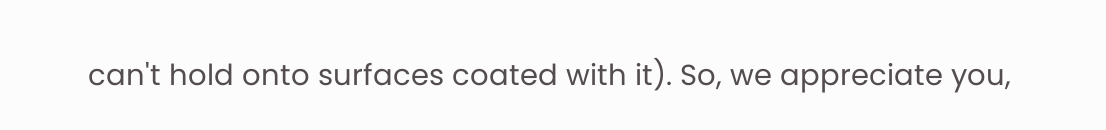can't hold onto surfaces coated with it). So, we appreciate you,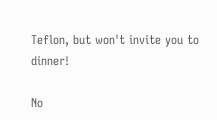Teflon, but won't invite you to dinner!

No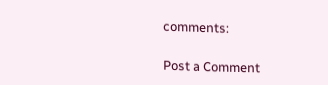comments:

Post a Comment